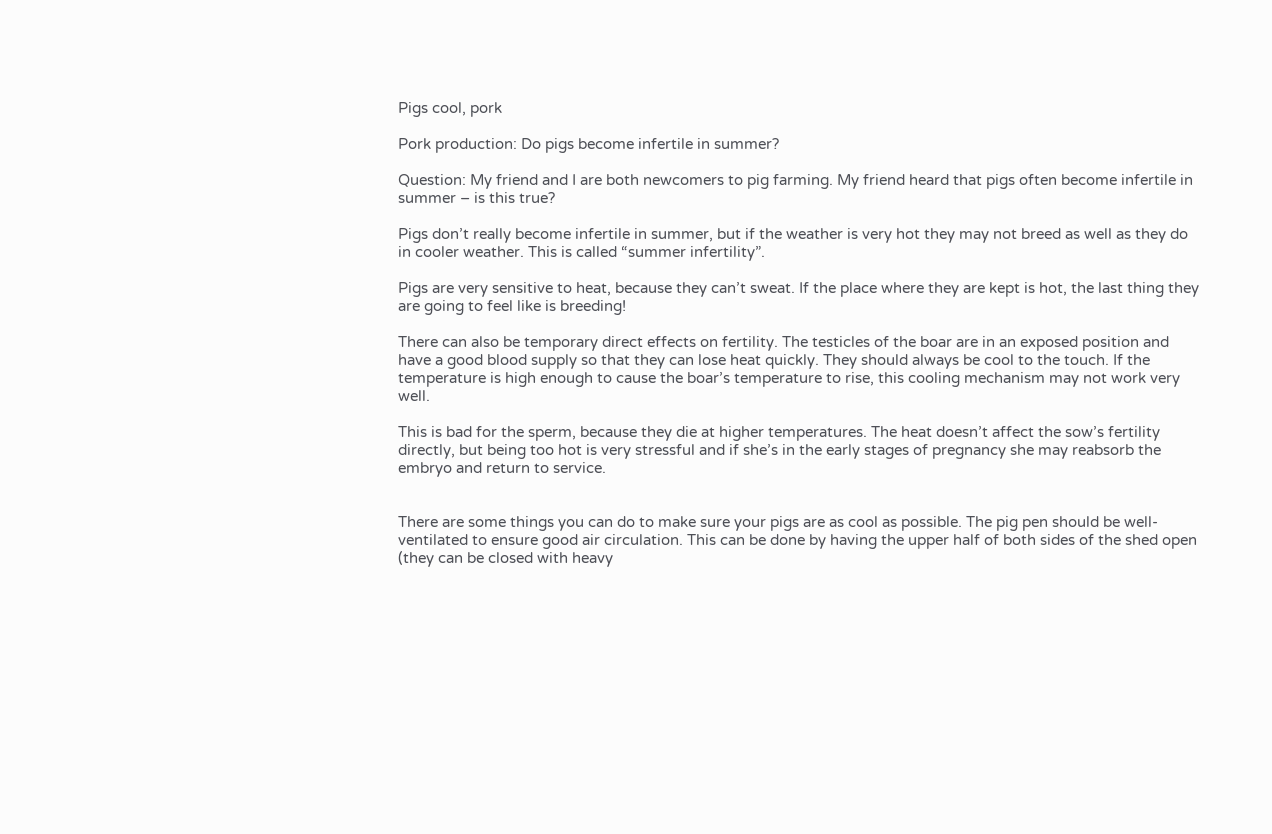Pigs cool, pork

Pork production: Do pigs become infertile in summer?

Question: My friend and I are both newcomers to pig farming. My friend heard that pigs often become infertile in summer – is this true?

Pigs don’t really become infertile in summer, but if the weather is very hot they may not breed as well as they do in cooler weather. This is called “summer infertility”.

Pigs are very sensitive to heat, because they can’t sweat. If the place where they are kept is hot, the last thing they are going to feel like is breeding!

There can also be temporary direct effects on fertility. The testicles of the boar are in an exposed position and have a good blood supply so that they can lose heat quickly. They should always be cool to the touch. If the temperature is high enough to cause the boar’s temperature to rise, this cooling mechanism may not work very well.

This is bad for the sperm, because they die at higher temperatures. The heat doesn’t affect the sow’s fertility directly, but being too hot is very stressful and if she’s in the early stages of pregnancy she may reabsorb the embryo and return to service.


There are some things you can do to make sure your pigs are as cool as possible. The pig pen should be well-ventilated to ensure good air circulation. This can be done by having the upper half of both sides of the shed open (they can be closed with heavy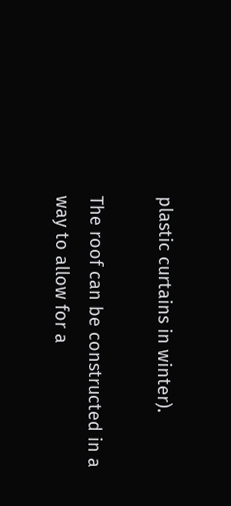plastic curtains in winter).

The roof can be constructed in a way to allow for a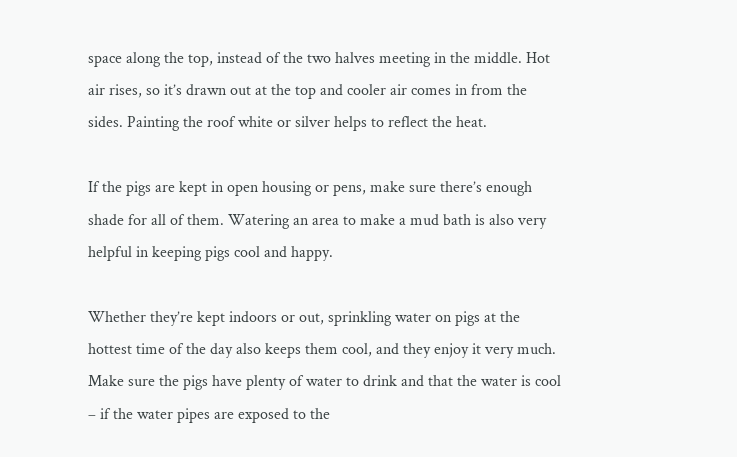space along the top, instead of the two halves meeting in the middle. Hot air rises, so it’s drawn out at the top and cooler air comes in from the sides. Painting the roof white or silver helps to reflect the heat.

If the pigs are kept in open housing or pens, make sure there’s enough shade for all of them. Watering an area to make a mud bath is also very helpful in keeping pigs cool and happy.

Whether they’re kept indoors or out, sprinkling water on pigs at the hottest time of the day also keeps them cool, and they enjoy it very much. Make sure the pigs have plenty of water to drink and that the water is cool – if the water pipes are exposed to the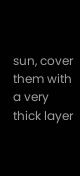sun, cover them with a very thick layer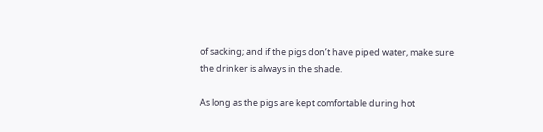of sacking; and if the pigs don’t have piped water, make sure the drinker is always in the shade.

As long as the pigs are kept comfortable during hot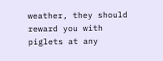weather, they should reward you with piglets at any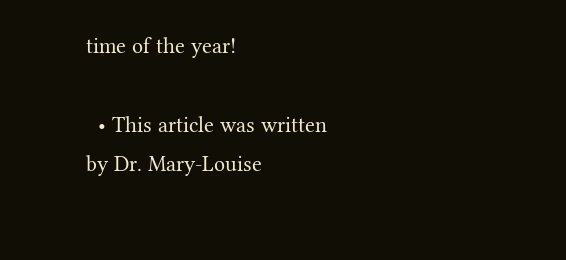time of the year!

  • This article was written by Dr. Mary-Louise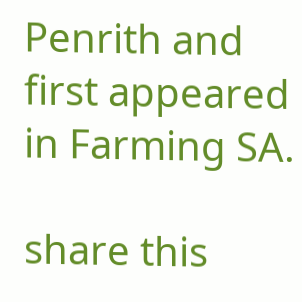Penrith and first appeared in Farming SA.

share this